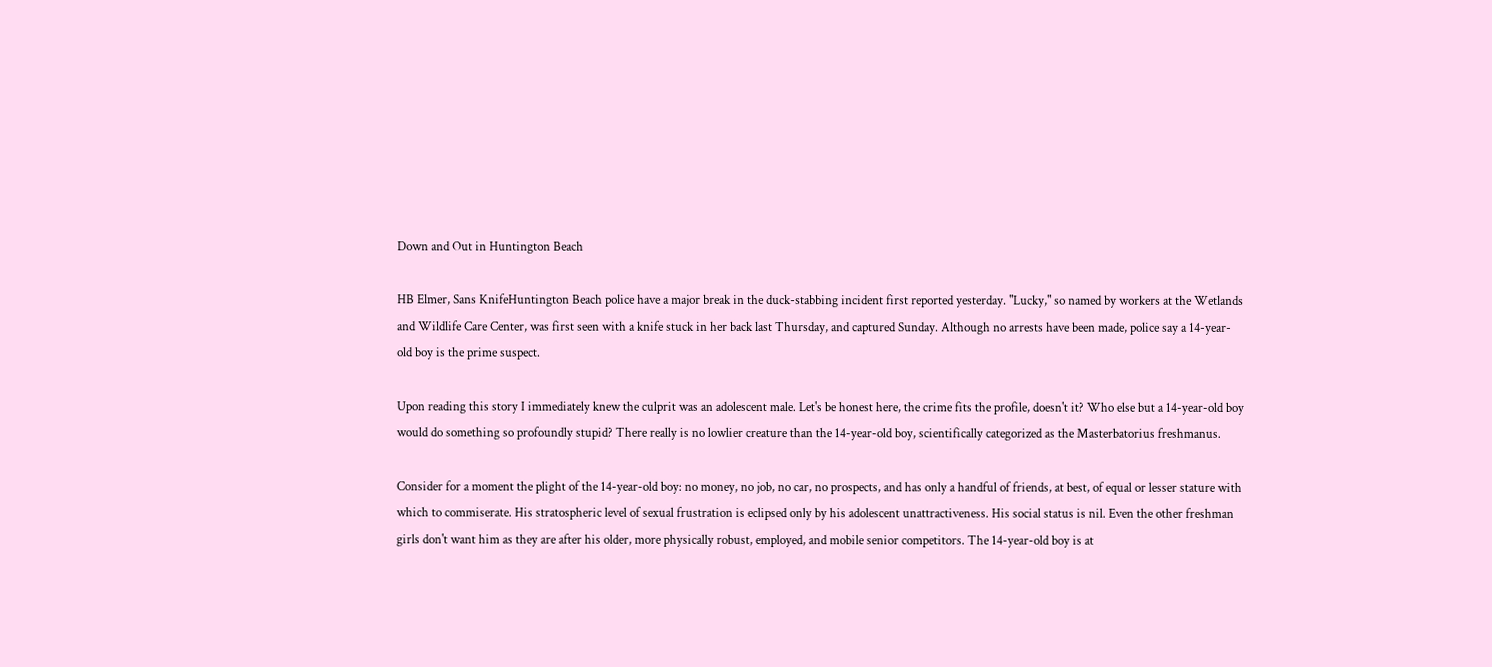Down and Out in Huntington Beach

HB Elmer, Sans KnifeHuntington Beach police have a major break in the duck-stabbing incident first reported yesterday. "Lucky," so named by workers at the Wetlands and Wildlife Care Center, was first seen with a knife stuck in her back last Thursday, and captured Sunday. Although no arrests have been made, police say a 14-year-old boy is the prime suspect.

Upon reading this story I immediately knew the culprit was an adolescent male. Let's be honest here, the crime fits the profile, doesn't it? Who else but a 14-year-old boy would do something so profoundly stupid? There really is no lowlier creature than the 14-year-old boy, scientifically categorized as the Masterbatorius freshmanus.

Consider for a moment the plight of the 14-year-old boy: no money, no job, no car, no prospects, and has only a handful of friends, at best, of equal or lesser stature with which to commiserate. His stratospheric level of sexual frustration is eclipsed only by his adolescent unattractiveness. His social status is nil. Even the other freshman girls don't want him as they are after his older, more physically robust, employed, and mobile senior competitors. The 14-year-old boy is at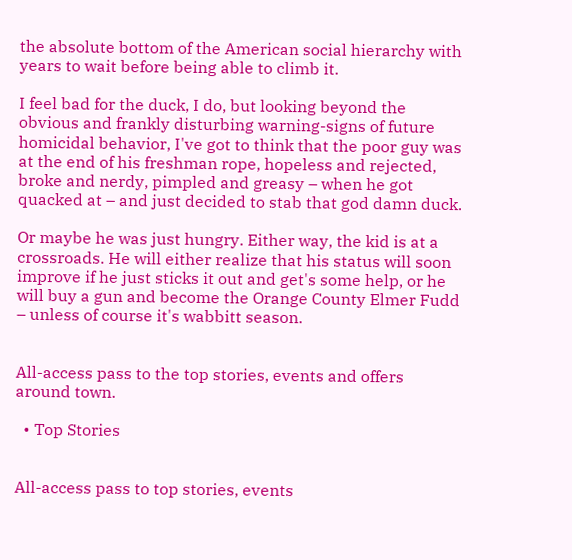the absolute bottom of the American social hierarchy with years to wait before being able to climb it.

I feel bad for the duck, I do, but looking beyond the obvious and frankly disturbing warning-signs of future homicidal behavior, I've got to think that the poor guy was at the end of his freshman rope, hopeless and rejected, broke and nerdy, pimpled and greasy – when he got quacked at – and just decided to stab that god damn duck.

Or maybe he was just hungry. Either way, the kid is at a crossroads. He will either realize that his status will soon improve if he just sticks it out and get's some help, or he will buy a gun and become the Orange County Elmer Fudd – unless of course it's wabbitt season.


All-access pass to the top stories, events and offers around town.

  • Top Stories


All-access pass to top stories, events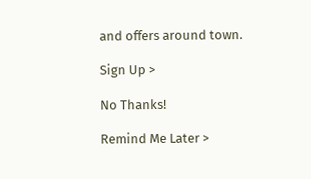and offers around town.

Sign Up >

No Thanks!

Remind Me Later >